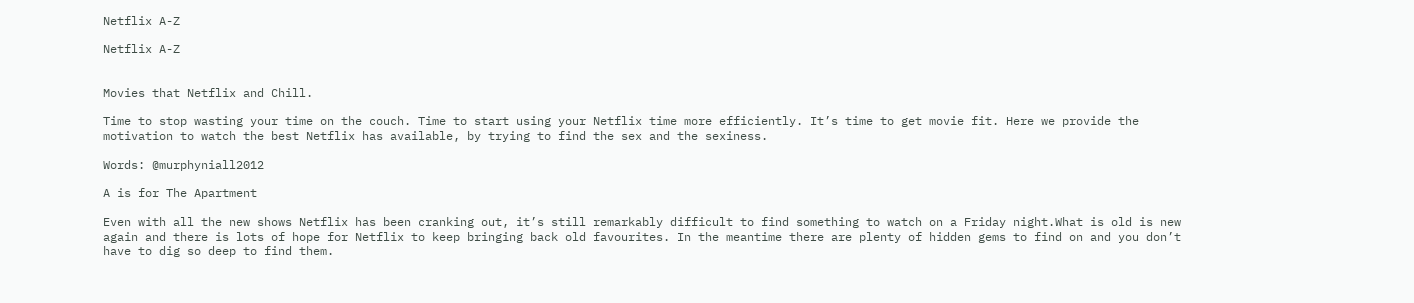Netflix A-Z

Netflix A-Z


Movies that Netflix and Chill.

Time to stop wasting your time on the couch. Time to start using your Netflix time more efficiently. It’s time to get movie fit. Here we provide the motivation to watch the best Netflix has available, by trying to find the sex and the sexiness.

Words: @murphyniall2012

A is for The Apartment

Even with all the new shows Netflix has been cranking out, it’s still remarkably difficult to find something to watch on a Friday night.What is old is new again and there is lots of hope for Netflix to keep bringing back old favourites. In the meantime there are plenty of hidden gems to find on and you don’t have to dig so deep to find them.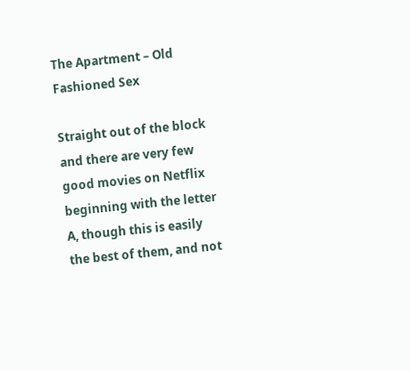The Apartment – Old Fashioned Sex

Straight out of the block and there are very few good movies on Netflix beginning with the letter A, though this is easily the best of them, and not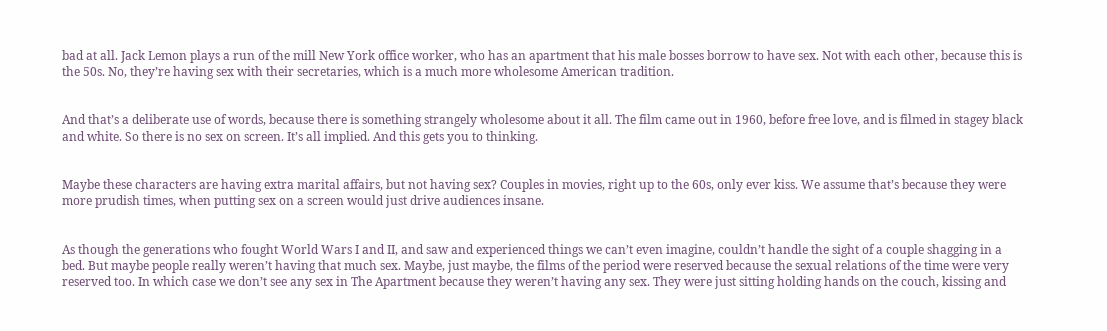bad at all. Jack Lemon plays a run of the mill New York office worker, who has an apartment that his male bosses borrow to have sex. Not with each other, because this is the 50s. No, they’re having sex with their secretaries, which is a much more wholesome American tradition.


And that’s a deliberate use of words, because there is something strangely wholesome about it all. The film came out in 1960, before free love, and is filmed in stagey black and white. So there is no sex on screen. It’s all implied. And this gets you to thinking.


Maybe these characters are having extra marital affairs, but not having sex? Couples in movies, right up to the 60s, only ever kiss. We assume that’s because they were more prudish times, when putting sex on a screen would just drive audiences insane.


As though the generations who fought World Wars I and II, and saw and experienced things we can’t even imagine, couldn’t handle the sight of a couple shagging in a bed. But maybe people really weren’t having that much sex. Maybe, just maybe, the films of the period were reserved because the sexual relations of the time were very reserved too. In which case we don’t see any sex in The Apartment because they weren’t having any sex. They were just sitting holding hands on the couch, kissing and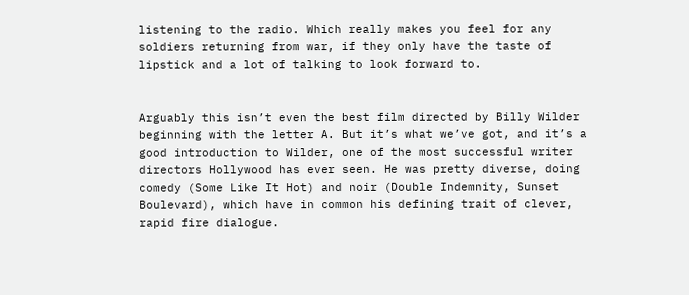listening to the radio. Which really makes you feel for any soldiers returning from war, if they only have the taste of lipstick and a lot of talking to look forward to.


Arguably this isn’t even the best film directed by Billy Wilder beginning with the letter A. But it’s what we’ve got, and it’s a good introduction to Wilder, one of the most successful writer directors Hollywood has ever seen. He was pretty diverse, doing comedy (Some Like It Hot) and noir (Double Indemnity, Sunset Boulevard), which have in common his defining trait of clever, rapid fire dialogue.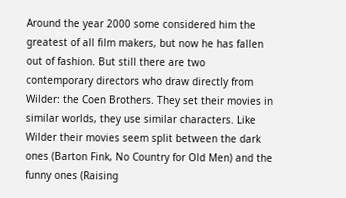Around the year 2000 some considered him the greatest of all film makers, but now he has fallen out of fashion. But still there are two contemporary directors who draw directly from Wilder: the Coen Brothers. They set their movies in similar worlds, they use similar characters. Like Wilder their movies seem split between the dark ones (Barton Fink, No Country for Old Men) and the funny ones (Raising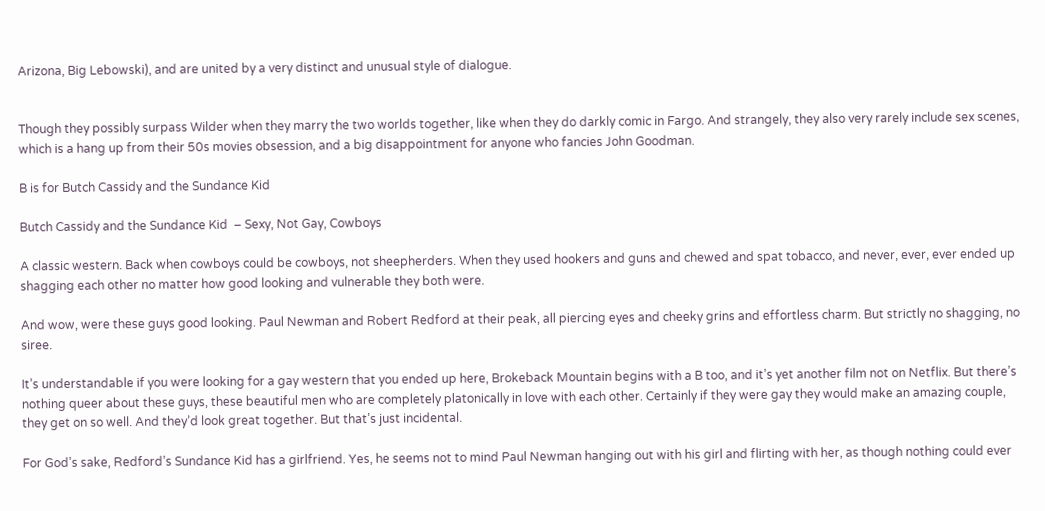Arizona, Big Lebowski), and are united by a very distinct and unusual style of dialogue.


Though they possibly surpass Wilder when they marry the two worlds together, like when they do darkly comic in Fargo. And strangely, they also very rarely include sex scenes, which is a hang up from their 50s movies obsession, and a big disappointment for anyone who fancies John Goodman.

B is for Butch Cassidy and the Sundance Kid

Butch Cassidy and the Sundance Kid  – Sexy, Not Gay, Cowboys

A classic western. Back when cowboys could be cowboys, not sheepherders. When they used hookers and guns and chewed and spat tobacco, and never, ever, ever ended up shagging each other no matter how good looking and vulnerable they both were.

And wow, were these guys good looking. Paul Newman and Robert Redford at their peak, all piercing eyes and cheeky grins and effortless charm. But strictly no shagging, no siree.

It’s understandable if you were looking for a gay western that you ended up here, Brokeback Mountain begins with a B too, and it’s yet another film not on Netflix. But there’s nothing queer about these guys, these beautiful men who are completely platonically in love with each other. Certainly if they were gay they would make an amazing couple, they get on so well. And they’d look great together. But that’s just incidental.

For God’s sake, Redford’s Sundance Kid has a girlfriend. Yes, he seems not to mind Paul Newman hanging out with his girl and flirting with her, as though nothing could ever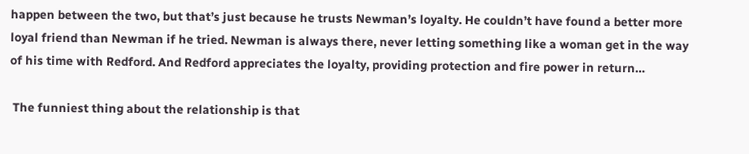happen between the two, but that’s just because he trusts Newman’s loyalty. He couldn’t have found a better more loyal friend than Newman if he tried. Newman is always there, never letting something like a woman get in the way of his time with Redford. And Redford appreciates the loyalty, providing protection and fire power in return…

 The funniest thing about the relationship is that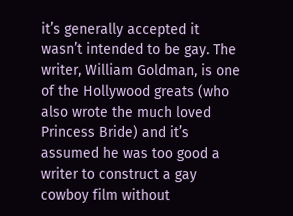it’s generally accepted it wasn’t intended to be gay. The writer, William Goldman, is one of the Hollywood greats (who also wrote the much loved Princess Bride) and it’s assumed he was too good a writer to construct a gay cowboy film without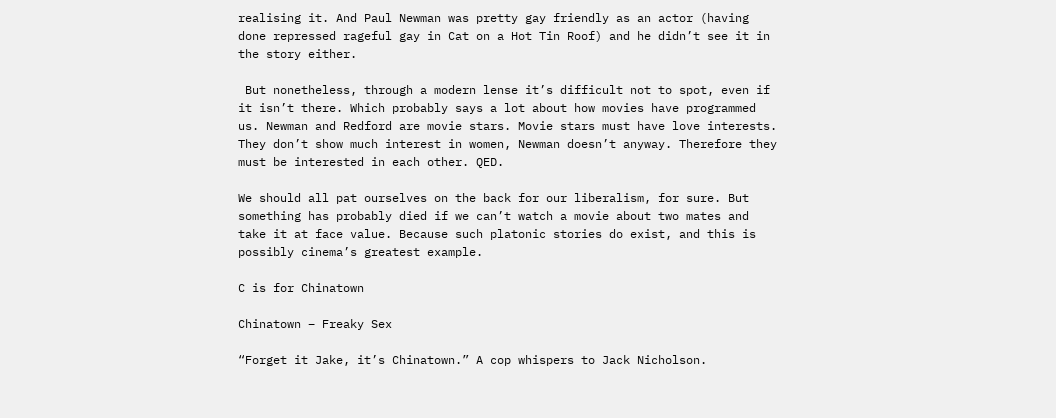realising it. And Paul Newman was pretty gay friendly as an actor (having done repressed rageful gay in Cat on a Hot Tin Roof) and he didn’t see it in the story either.

 But nonetheless, through a modern lense it’s difficult not to spot, even if it isn’t there. Which probably says a lot about how movies have programmed us. Newman and Redford are movie stars. Movie stars must have love interests. They don’t show much interest in women, Newman doesn’t anyway. Therefore they must be interested in each other. QED.

We should all pat ourselves on the back for our liberalism, for sure. But something has probably died if we can’t watch a movie about two mates and take it at face value. Because such platonic stories do exist, and this is possibly cinema’s greatest example.

C is for Chinatown

Chinatown – Freaky Sex

“Forget it Jake, it’s Chinatown.” A cop whispers to Jack Nicholson.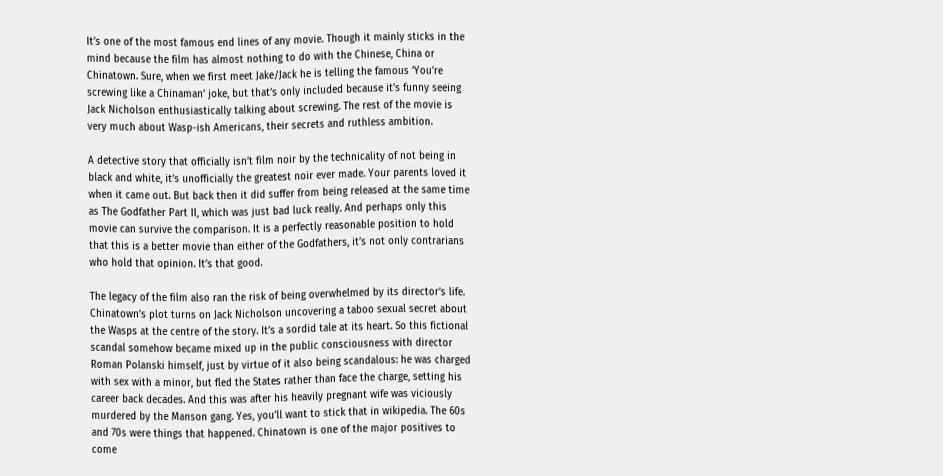It’s one of the most famous end lines of any movie. Though it mainly sticks in the mind because the film has almost nothing to do with the Chinese, China or Chinatown. Sure, when we first meet Jake/Jack he is telling the famous ‘You’re screwing like a Chinaman’ joke, but that’s only included because it’s funny seeing Jack Nicholson enthusiastically talking about screwing. The rest of the movie is very much about Wasp-ish Americans, their secrets and ruthless ambition.

A detective story that officially isn’t film noir by the technicality of not being in black and white, it’s unofficially the greatest noir ever made. Your parents loved it when it came out. But back then it did suffer from being released at the same time as The Godfather Part II, which was just bad luck really. And perhaps only this movie can survive the comparison. It is a perfectly reasonable position to hold that this is a better movie than either of the Godfathers, it’s not only contrarians who hold that opinion. It’s that good.

The legacy of the film also ran the risk of being overwhelmed by its director’s life. Chinatown’s plot turns on Jack Nicholson uncovering a taboo sexual secret about the Wasps at the centre of the story. It’s a sordid tale at its heart. So this fictional scandal somehow became mixed up in the public consciousness with director Roman Polanski himself, just by virtue of it also being scandalous: he was charged with sex with a minor, but fled the States rather than face the charge, setting his career back decades. And this was after his heavily pregnant wife was viciously murdered by the Manson gang. Yes, you’ll want to stick that in wikipedia. The 60s and 70s were things that happened. Chinatown is one of the major positives to come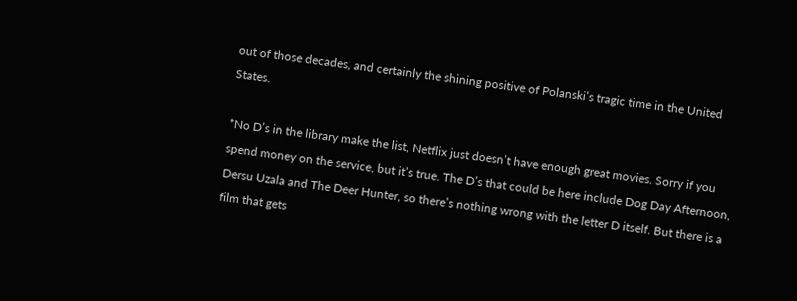out of those decades, and certainly the shining positive of Polanski’s tragic time in the United States.

*No D’s in the library make the list, Netflix just doesn’t have enough great movies. Sorry if you spend money on the service, but it’s true. The D’s that could be here include Dog Day Afternoon, Dersu Uzala and The Deer Hunter, so there’s nothing wrong with the letter D itself. But there is a film that gets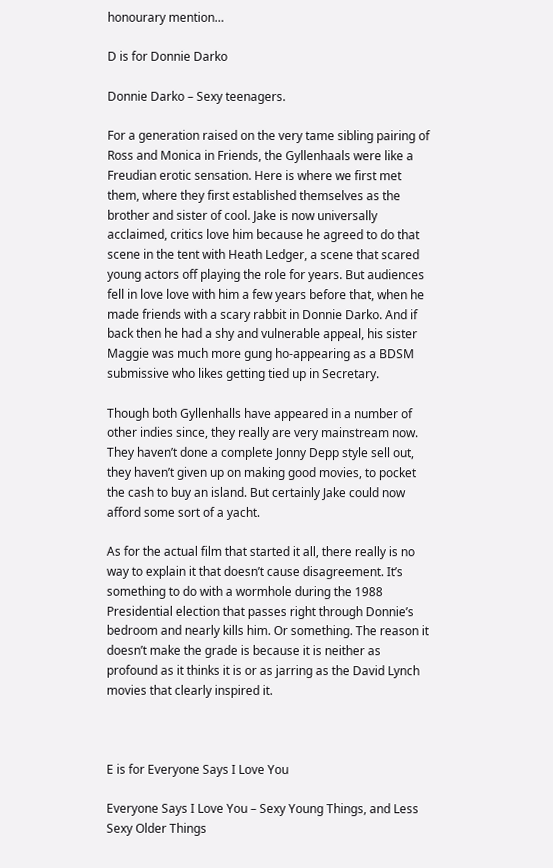honourary mention…

D is for Donnie Darko

Donnie Darko – Sexy teenagers.

For a generation raised on the very tame sibling pairing of Ross and Monica in Friends, the Gyllenhaals were like a Freudian erotic sensation. Here is where we first met them, where they first established themselves as the brother and sister of cool. Jake is now universally acclaimed, critics love him because he agreed to do that scene in the tent with Heath Ledger, a scene that scared young actors off playing the role for years. But audiences fell in love love with him a few years before that, when he made friends with a scary rabbit in Donnie Darko. And if back then he had a shy and vulnerable appeal, his sister Maggie was much more gung ho-appearing as a BDSM submissive who likes getting tied up in Secretary.

Though both Gyllenhalls have appeared in a number of other indies since, they really are very mainstream now. They haven’t done a complete Jonny Depp style sell out, they haven’t given up on making good movies, to pocket the cash to buy an island. But certainly Jake could now afford some sort of a yacht.

As for the actual film that started it all, there really is no way to explain it that doesn’t cause disagreement. It’s something to do with a wormhole during the 1988 Presidential election that passes right through Donnie’s bedroom and nearly kills him. Or something. The reason it doesn’t make the grade is because it is neither as profound as it thinks it is or as jarring as the David Lynch movies that clearly inspired it.



E is for Everyone Says I Love You

Everyone Says I Love You – Sexy Young Things, and Less Sexy Older Things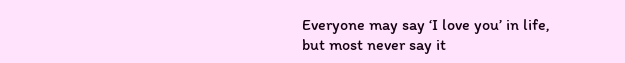Everyone may say ‘I love you’ in life, but most never say it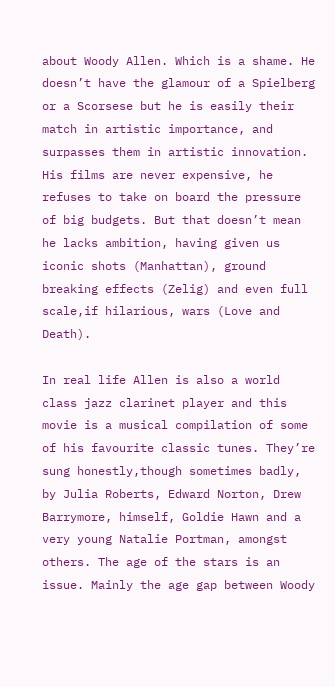about Woody Allen. Which is a shame. He doesn’t have the glamour of a Spielberg or a Scorsese but he is easily their match in artistic importance, and surpasses them in artistic innovation. His films are never expensive, he refuses to take on board the pressure of big budgets. But that doesn’t mean he lacks ambition, having given us iconic shots (Manhattan), ground breaking effects (Zelig) and even full scale,if hilarious, wars (Love and Death).

In real life Allen is also a world class jazz clarinet player and this movie is a musical compilation of some of his favourite classic tunes. They’re sung honestly,though sometimes badly, by Julia Roberts, Edward Norton, Drew Barrymore, himself, Goldie Hawn and a very young Natalie Portman, amongst others. The age of the stars is an issue. Mainly the age gap between Woody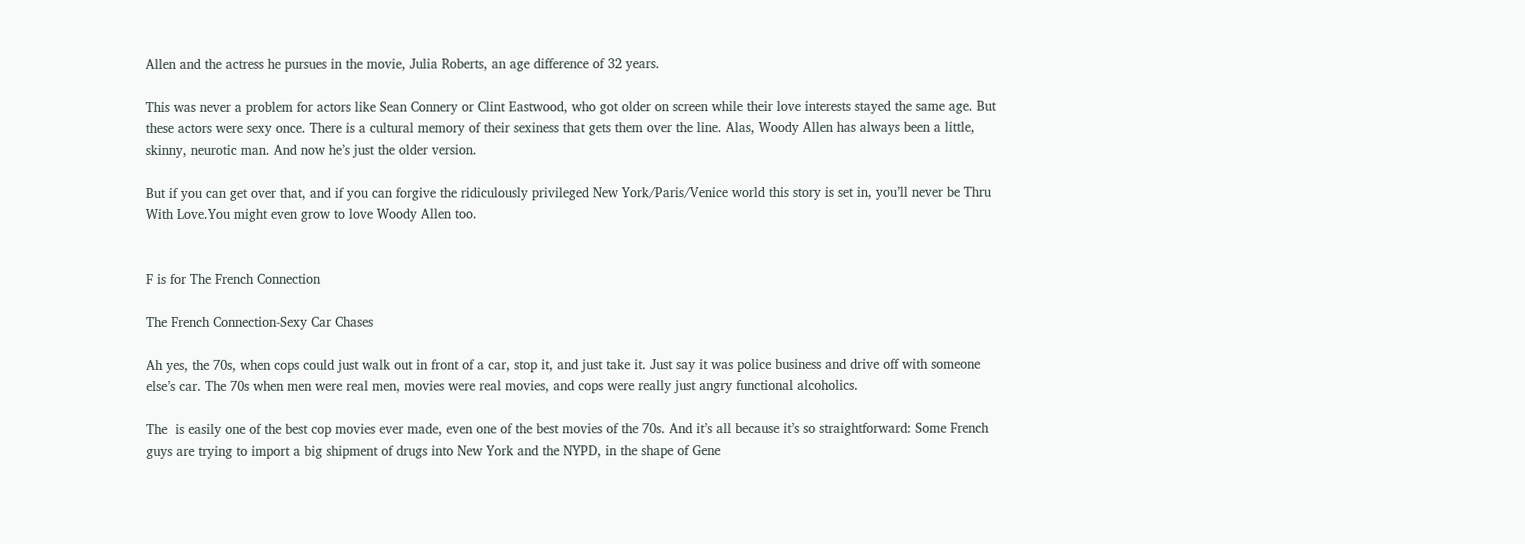Allen and the actress he pursues in the movie, Julia Roberts, an age difference of 32 years.

This was never a problem for actors like Sean Connery or Clint Eastwood, who got older on screen while their love interests stayed the same age. But these actors were sexy once. There is a cultural memory of their sexiness that gets them over the line. Alas, Woody Allen has always been a little, skinny, neurotic man. And now he’s just the older version.

But if you can get over that, and if you can forgive the ridiculously privileged New York/Paris/Venice world this story is set in, you’ll never be Thru With Love.You might even grow to love Woody Allen too.


F is for The French Connection

The French Connection-Sexy Car Chases

Ah yes, the 70s, when cops could just walk out in front of a car, stop it, and just take it. Just say it was police business and drive off with someone else’s car. The 70s when men were real men, movies were real movies, and cops were really just angry functional alcoholics.

The  is easily one of the best cop movies ever made, even one of the best movies of the 70s. And it’s all because it’s so straightforward: Some French guys are trying to import a big shipment of drugs into New York and the NYPD, in the shape of Gene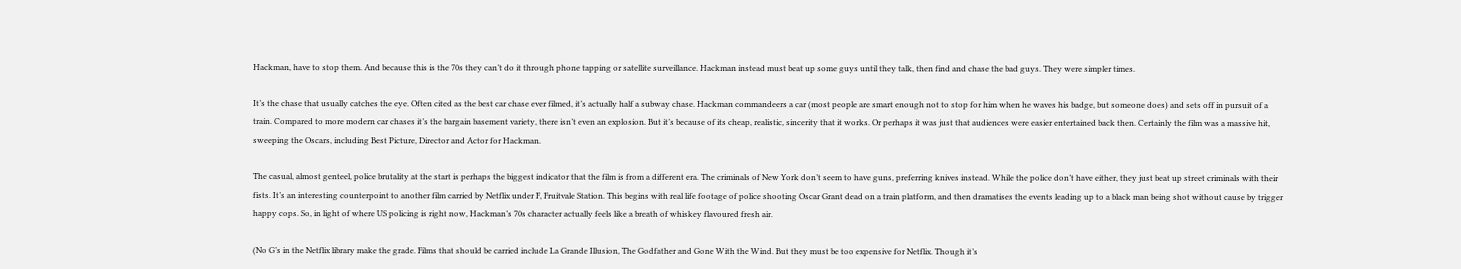Hackman, have to stop them. And because this is the 70s they can’t do it through phone tapping or satellite surveillance. Hackman instead must beat up some guys until they talk, then find and chase the bad guys. They were simpler times.

It’s the chase that usually catches the eye. Often cited as the best car chase ever filmed, it’s actually half a subway chase. Hackman commandeers a car (most people are smart enough not to stop for him when he waves his badge, but someone does) and sets off in pursuit of a train. Compared to more modern car chases it’s the bargain basement variety, there isn’t even an explosion. But it’s because of its cheap, realistic, sincerity that it works. Or perhaps it was just that audiences were easier entertained back then. Certainly the film was a massive hit, sweeping the Oscars, including Best Picture, Director and Actor for Hackman.

The casual, almost genteel, police brutality at the start is perhaps the biggest indicator that the film is from a different era. The criminals of New York don’t seem to have guns, preferring knives instead. While the police don’t have either, they just beat up street criminals with their fists. It’s an interesting counterpoint to another film carried by Netflix under F, Fruitvale Station. This begins with real life footage of police shooting Oscar Grant dead on a train platform, and then dramatises the events leading up to a black man being shot without cause by trigger happy cops. So, in light of where US policing is right now, Hackman’s 70s character actually feels like a breath of whiskey flavoured fresh air.

(No G’s in the Netflix library make the grade. Films that should be carried include La Grande Illusion, The Godfather and Gone With the Wind. But they must be too expensive for Netflix. Though it’s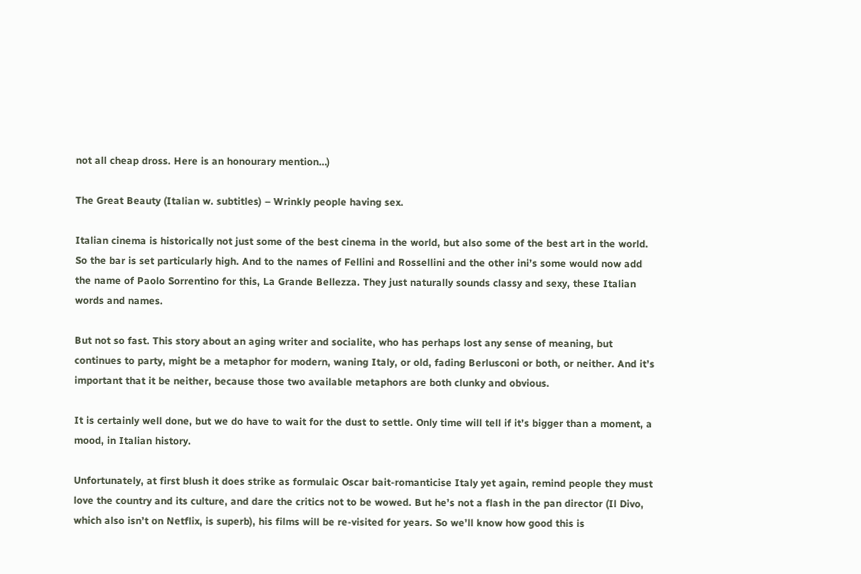not all cheap dross. Here is an honourary mention…)

The Great Beauty (Italian w. subtitles) – Wrinkly people having sex.

Italian cinema is historically not just some of the best cinema in the world, but also some of the best art in the world. So the bar is set particularly high. And to the names of Fellini and Rossellini and the other ini’s some would now add the name of Paolo Sorrentino for this, La Grande Bellezza. They just naturally sounds classy and sexy, these Italian words and names.

But not so fast. This story about an aging writer and socialite, who has perhaps lost any sense of meaning, but continues to party, might be a metaphor for modern, waning Italy, or old, fading Berlusconi or both, or neither. And it’s important that it be neither, because those two available metaphors are both clunky and obvious.

It is certainly well done, but we do have to wait for the dust to settle. Only time will tell if it’s bigger than a moment, a mood, in Italian history.

Unfortunately, at first blush it does strike as formulaic Oscar bait-romanticise Italy yet again, remind people they must love the country and its culture, and dare the critics not to be wowed. But he’s not a flash in the pan director (Il Divo, which also isn’t on Netflix, is superb), his films will be re-visited for years. So we’ll know how good this is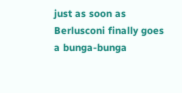just as soon as Berlusconi finally goes a bunga-bunga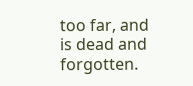too far, and is dead and forgotten.